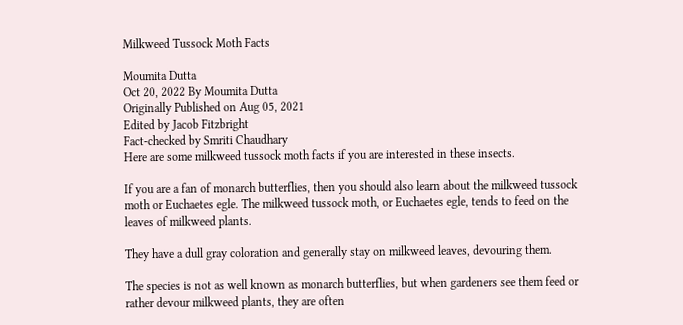Milkweed Tussock Moth Facts

Moumita Dutta
Oct 20, 2022 By Moumita Dutta
Originally Published on Aug 05, 2021
Edited by Jacob Fitzbright
Fact-checked by Smriti Chaudhary
Here are some milkweed tussock moth facts if you are interested in these insects.

If you are a fan of monarch butterflies, then you should also learn about the milkweed tussock moth or Euchaetes egle. The milkweed tussock moth, or Euchaetes egle, tends to feed on the leaves of milkweed plants.

They have a dull gray coloration and generally stay on milkweed leaves, devouring them.

The species is not as well known as monarch butterflies, but when gardeners see them feed or rather devour milkweed plants, they are often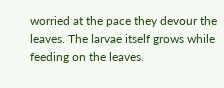worried at the pace they devour the leaves. The larvae itself grows while feeding on the leaves.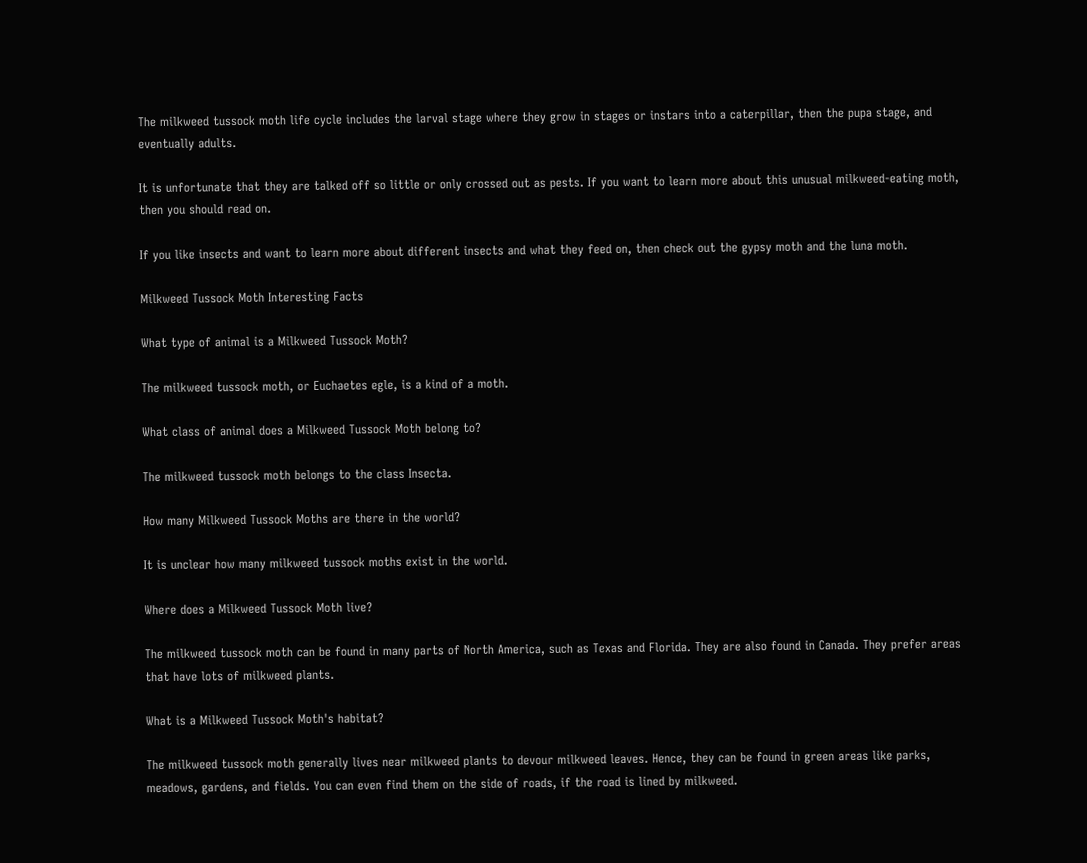The milkweed tussock moth life cycle includes the larval stage where they grow in stages or instars into a caterpillar, then the pupa stage, and eventually adults.

It is unfortunate that they are talked off so little or only crossed out as pests. If you want to learn more about this unusual milkweed-eating moth, then you should read on.

If you like insects and want to learn more about different insects and what they feed on, then check out the gypsy moth and the luna moth.

Milkweed Tussock Moth Interesting Facts

What type of animal is a Milkweed Tussock Moth?

The milkweed tussock moth, or Euchaetes egle, is a kind of a moth.

What class of animal does a Milkweed Tussock Moth belong to?

The milkweed tussock moth belongs to the class Insecta.

How many Milkweed Tussock Moths are there in the world?

It is unclear how many milkweed tussock moths exist in the world.

Where does a Milkweed Tussock Moth live?

The milkweed tussock moth can be found in many parts of North America, such as Texas and Florida. They are also found in Canada. They prefer areas that have lots of milkweed plants.

What is a Milkweed Tussock Moth's habitat?

The milkweed tussock moth generally lives near milkweed plants to devour milkweed leaves. Hence, they can be found in green areas like parks, meadows, gardens, and fields. You can even find them on the side of roads, if the road is lined by milkweed.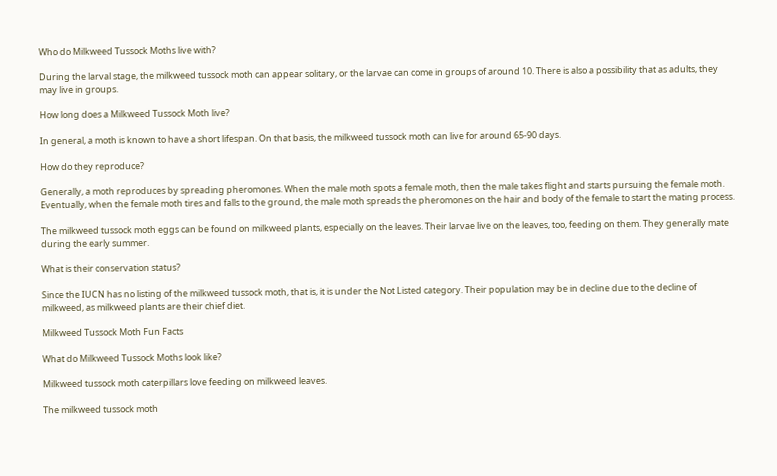Who do Milkweed Tussock Moths live with?

During the larval stage, the milkweed tussock moth can appear solitary, or the larvae can come in groups of around 10. There is also a possibility that as adults, they may live in groups.

How long does a Milkweed Tussock Moth live?

In general, a moth is known to have a short lifespan. On that basis, the milkweed tussock moth can live for around 65-90 days.

How do they reproduce?

Generally, a moth reproduces by spreading pheromones. When the male moth spots a female moth, then the male takes flight and starts pursuing the female moth. Eventually, when the female moth tires and falls to the ground, the male moth spreads the pheromones on the hair and body of the female to start the mating process.

The milkweed tussock moth eggs can be found on milkweed plants, especially on the leaves. Their larvae live on the leaves, too, feeding on them. They generally mate during the early summer.

What is their conservation status?

Since the IUCN has no listing of the milkweed tussock moth, that is, it is under the Not Listed category. Their population may be in decline due to the decline of milkweed, as milkweed plants are their chief diet.

Milkweed Tussock Moth Fun Facts

What do Milkweed Tussock Moths look like?

Milkweed tussock moth caterpillars love feeding on milkweed leaves.

The milkweed tussock moth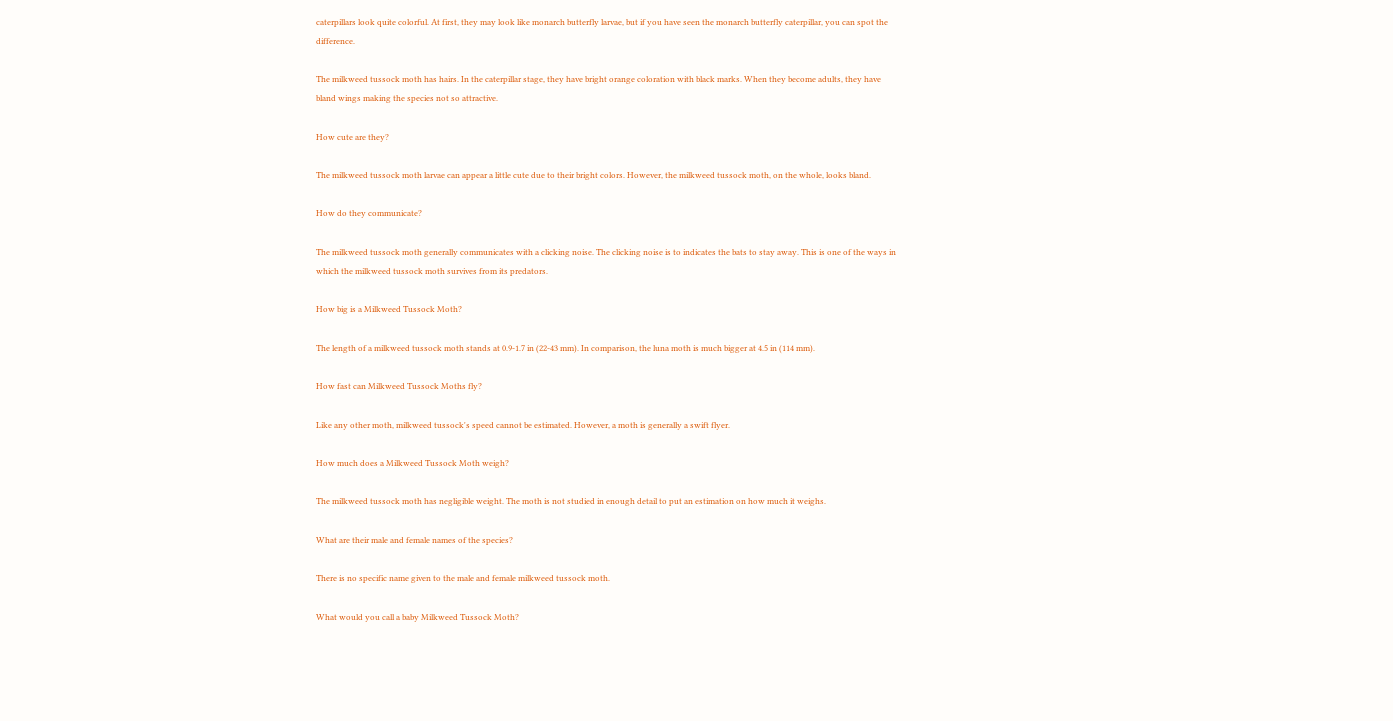caterpillars look quite colorful. At first, they may look like monarch butterfly larvae, but if you have seen the monarch butterfly caterpillar, you can spot the difference.

The milkweed tussock moth has hairs. In the caterpillar stage, they have bright orange coloration with black marks. When they become adults, they have bland wings making the species not so attractive.

How cute are they?

The milkweed tussock moth larvae can appear a little cute due to their bright colors. However, the milkweed tussock moth, on the whole, looks bland.

How do they communicate?

The milkweed tussock moth generally communicates with a clicking noise. The clicking noise is to indicates the bats to stay away. This is one of the ways in which the milkweed tussock moth survives from its predators.

How big is a Milkweed Tussock Moth?

The length of a milkweed tussock moth stands at 0.9-1.7 in (22-43 mm). In comparison, the luna moth is much bigger at 4.5 in (114 mm).

How fast can Milkweed Tussock Moths fly?

Like any other moth, milkweed tussock's speed cannot be estimated. However, a moth is generally a swift flyer.

How much does a Milkweed Tussock Moth weigh?

The milkweed tussock moth has negligible weight. The moth is not studied in enough detail to put an estimation on how much it weighs.

What are their male and female names of the species?

There is no specific name given to the male and female milkweed tussock moth.

What would you call a baby Milkweed Tussock Moth?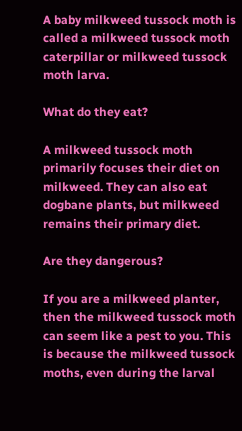A baby milkweed tussock moth is called a milkweed tussock moth caterpillar or milkweed tussock moth larva.

What do they eat?

A milkweed tussock moth primarily focuses their diet on milkweed. They can also eat dogbane plants, but milkweed remains their primary diet.

Are they dangerous?

If you are a milkweed planter, then the milkweed tussock moth can seem like a pest to you. This is because the milkweed tussock moths, even during the larval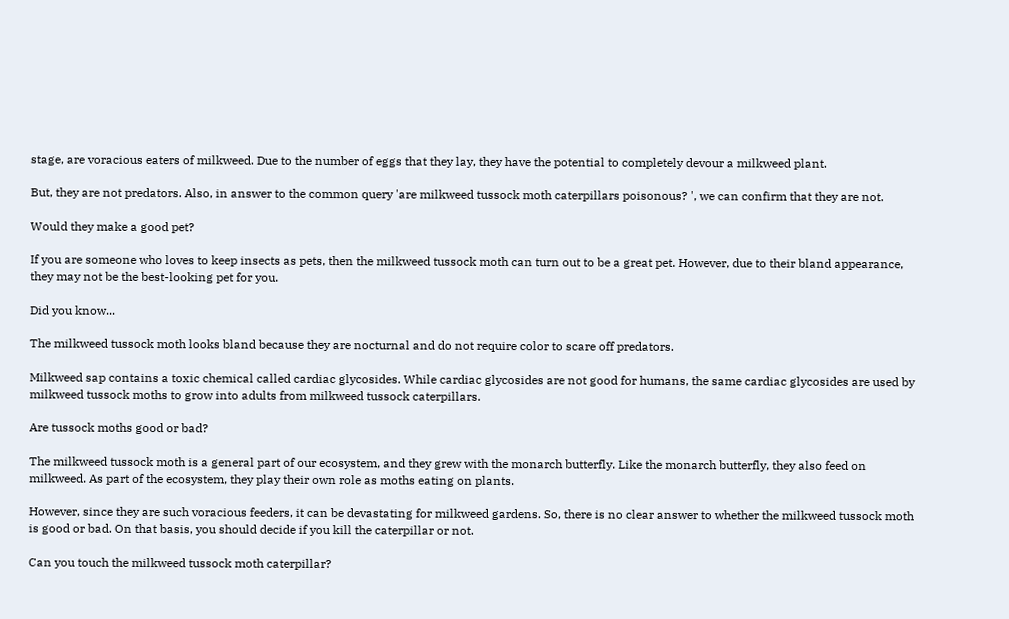stage, are voracious eaters of milkweed. Due to the number of eggs that they lay, they have the potential to completely devour a milkweed plant.

But, they are not predators. Also, in answer to the common query 'are milkweed tussock moth caterpillars poisonous? ', we can confirm that they are not.

Would they make a good pet?

If you are someone who loves to keep insects as pets, then the milkweed tussock moth can turn out to be a great pet. However, due to their bland appearance, they may not be the best-looking pet for you.

Did you know...

The milkweed tussock moth looks bland because they are nocturnal and do not require color to scare off predators.

Milkweed sap contains a toxic chemical called cardiac glycosides. While cardiac glycosides are not good for humans, the same cardiac glycosides are used by milkweed tussock moths to grow into adults from milkweed tussock caterpillars.

Are tussock moths good or bad?

The milkweed tussock moth is a general part of our ecosystem, and they grew with the monarch butterfly. Like the monarch butterfly, they also feed on milkweed. As part of the ecosystem, they play their own role as moths eating on plants.

However, since they are such voracious feeders, it can be devastating for milkweed gardens. So, there is no clear answer to whether the milkweed tussock moth is good or bad. On that basis, you should decide if you kill the caterpillar or not.

Can you touch the milkweed tussock moth caterpillar?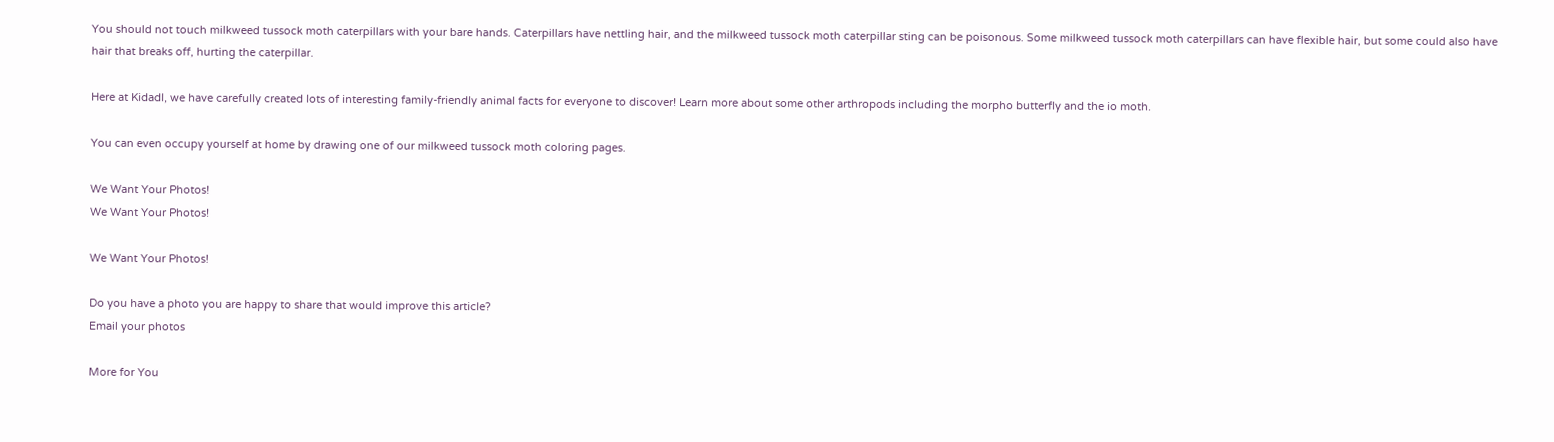You should not touch milkweed tussock moth caterpillars with your bare hands. Caterpillars have nettling hair, and the milkweed tussock moth caterpillar sting can be poisonous. Some milkweed tussock moth caterpillars can have flexible hair, but some could also have hair that breaks off, hurting the caterpillar.

Here at Kidadl, we have carefully created lots of interesting family-friendly animal facts for everyone to discover! Learn more about some other arthropods including the morpho butterfly and the io moth.

You can even occupy yourself at home by drawing one of our milkweed tussock moth coloring pages.

We Want Your Photos!
We Want Your Photos!

We Want Your Photos!

Do you have a photo you are happy to share that would improve this article?
Email your photos

More for You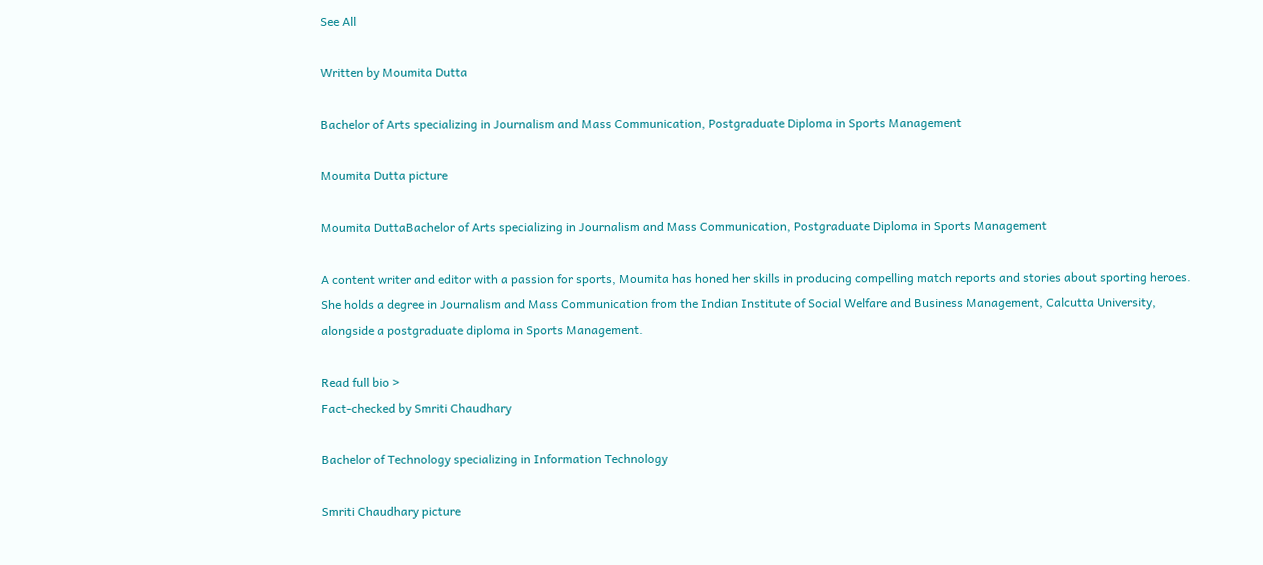See All

Written by Moumita Dutta

Bachelor of Arts specializing in Journalism and Mass Communication, Postgraduate Diploma in Sports Management

Moumita Dutta picture

Moumita DuttaBachelor of Arts specializing in Journalism and Mass Communication, Postgraduate Diploma in Sports Management

A content writer and editor with a passion for sports, Moumita has honed her skills in producing compelling match reports and stories about sporting heroes. She holds a degree in Journalism and Mass Communication from the Indian Institute of Social Welfare and Business Management, Calcutta University, alongside a postgraduate diploma in Sports Management.

Read full bio >
Fact-checked by Smriti Chaudhary

Bachelor of Technology specializing in Information Technology

Smriti Chaudhary picture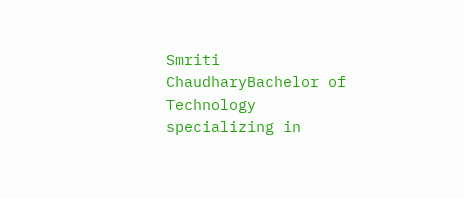Smriti ChaudharyBachelor of Technology specializing in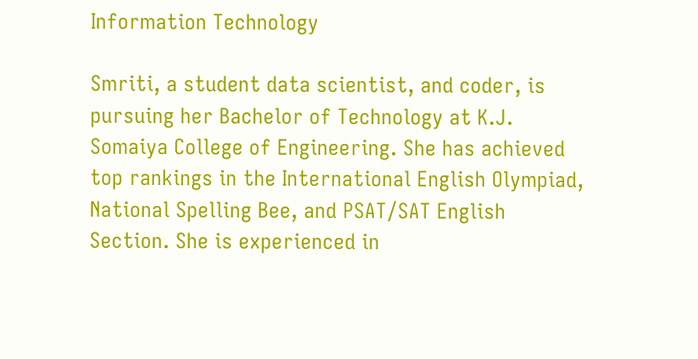Information Technology

Smriti, a student data scientist, and coder, is pursuing her Bachelor of Technology at K.J. Somaiya College of Engineering. She has achieved top rankings in the International English Olympiad, National Spelling Bee, and PSAT/SAT English Section. She is experienced in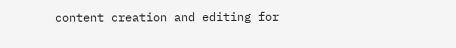content creation and editing for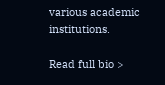various academic institutions.

Read full bio >